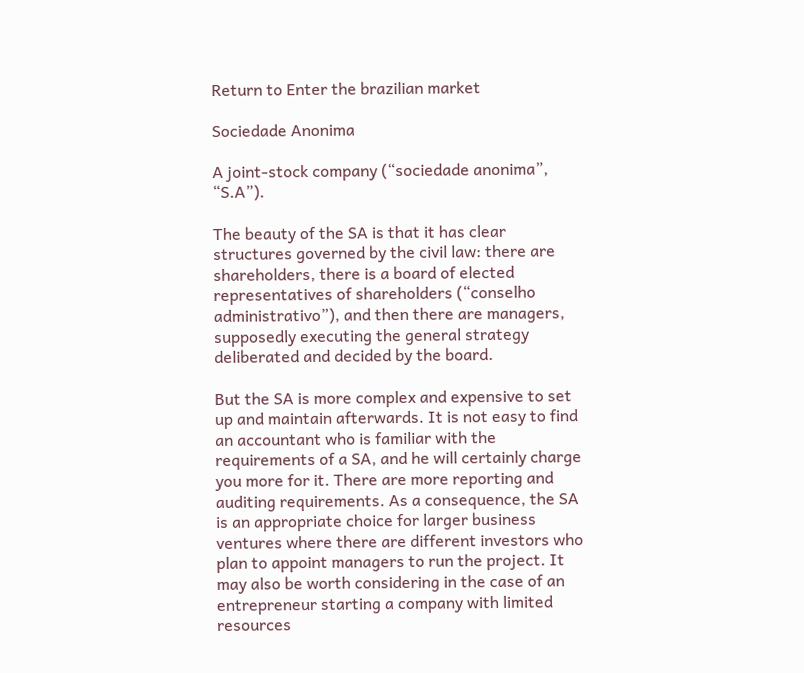Return to Enter the brazilian market

Sociedade Anonima

A joint-stock company (“sociedade anonima”, “S.A”).

The beauty of the SA is that it has clear structures governed by the civil law: there are shareholders, there is a board of elected representatives of shareholders (“conselho administrativo”), and then there are managers, supposedly executing the general strategy deliberated and decided by the board.

But the SA is more complex and expensive to set up and maintain afterwards. It is not easy to find an accountant who is familiar with the requirements of a SA, and he will certainly charge you more for it. There are more reporting and auditing requirements. As a consequence, the SA is an appropriate choice for larger business ventures where there are different investors who plan to appoint managers to run the project. It may also be worth considering in the case of an entrepreneur starting a company with limited resources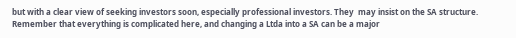but with a clear view of seeking investors soon, especially professional investors. They  may insist on the SA structure. Remember that everything is complicated here, and changing a Ltda into a SA can be a major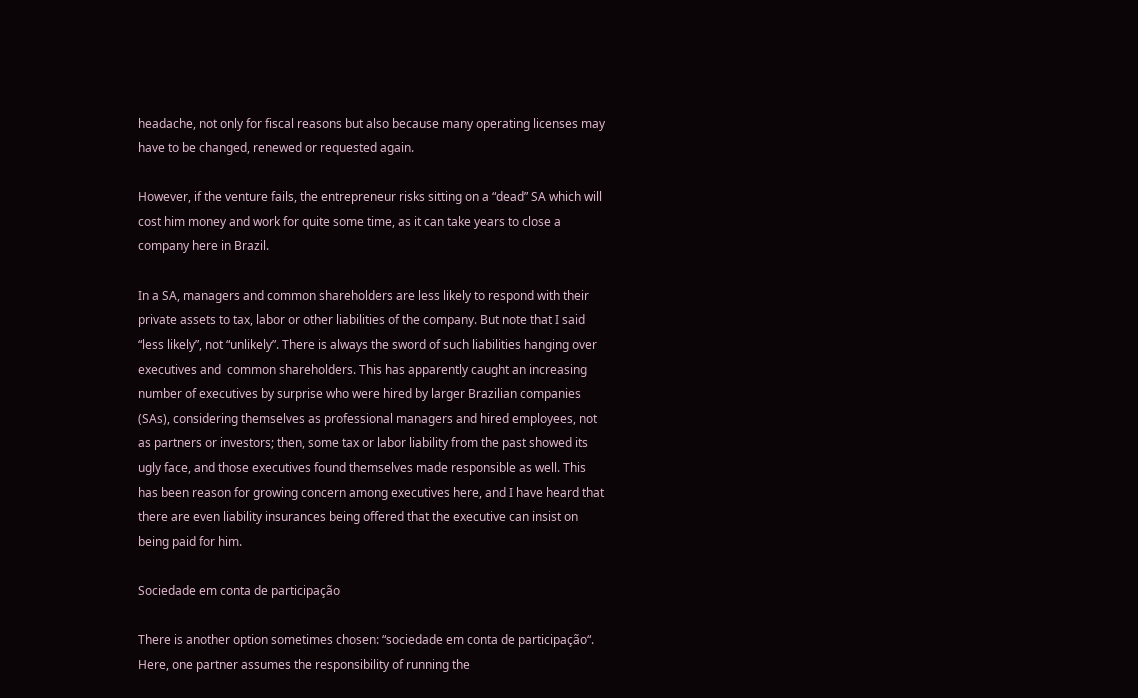headache, not only for fiscal reasons but also because many operating licenses may have to be changed, renewed or requested again.

However, if the venture fails, the entrepreneur risks sitting on a “dead” SA which will cost him money and work for quite some time, as it can take years to close a company here in Brazil.

In a SA, managers and common shareholders are less likely to respond with their private assets to tax, labor or other liabilities of the company. But note that I said “less likely”, not “unlikely”. There is always the sword of such liabilities hanging over executives and  common shareholders. This has apparently caught an increasing number of executives by surprise who were hired by larger Brazilian companies (SAs), considering themselves as professional managers and hired employees, not as partners or investors; then, some tax or labor liability from the past showed its ugly face, and those executives found themselves made responsible as well. This has been reason for growing concern among executives here, and I have heard that there are even liability insurances being offered that the executive can insist on being paid for him.

Sociedade em conta de participação

There is another option sometimes chosen: “sociedade em conta de participação“. Here, one partner assumes the responsibility of running the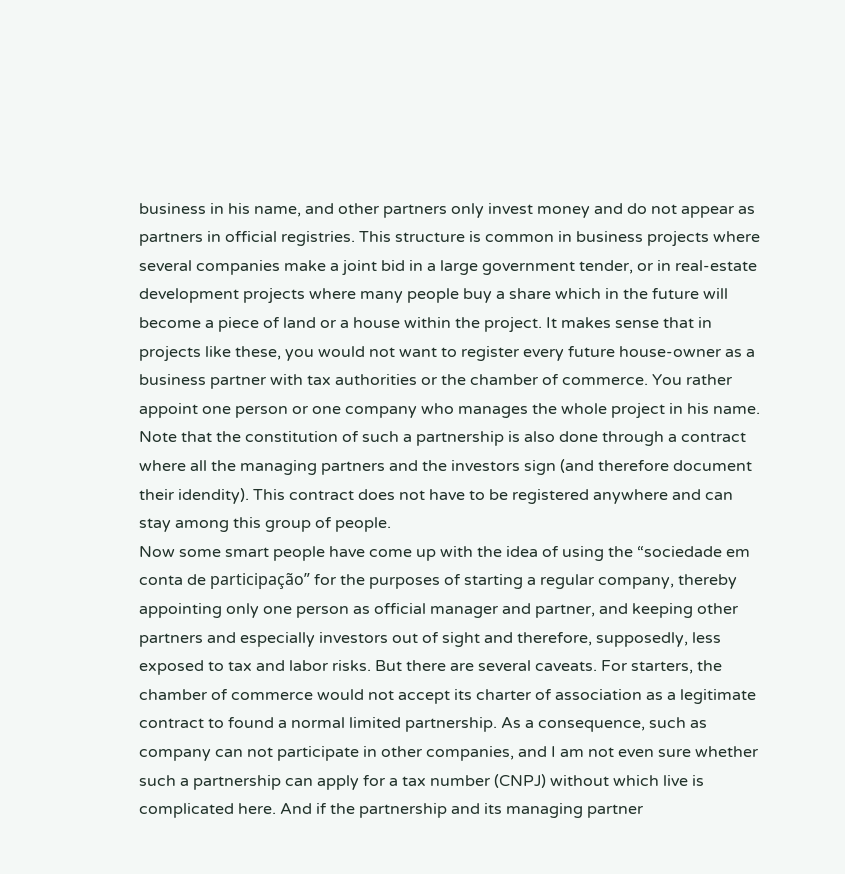business in his name, and other partners only invest money and do not appear as partners in official registries. This structure is common in business projects where several companies make a joint bid in a large government tender, or in real-estate development projects where many people buy a share which in the future will become a piece of land or a house within the project. It makes sense that in projects like these, you would not want to register every future house-owner as a business partner with tax authorities or the chamber of commerce. You rather appoint one person or one company who manages the whole project in his name. Note that the constitution of such a partnership is also done through a contract where all the managing partners and the investors sign (and therefore document their idendity). This contract does not have to be registered anywhere and can stay among this group of people.
Now some smart people have come up with the idea of using the “sociedade em conta de participação” for the purposes of starting a regular company, thereby appointing only one person as official manager and partner, and keeping other partners and especially investors out of sight and therefore, supposedly, less exposed to tax and labor risks. But there are several caveats. For starters, the chamber of commerce would not accept its charter of association as a legitimate contract to found a normal limited partnership. As a consequence, such as company can not participate in other companies, and I am not even sure whether such a partnership can apply for a tax number (CNPJ) without which live is complicated here. And if the partnership and its managing partner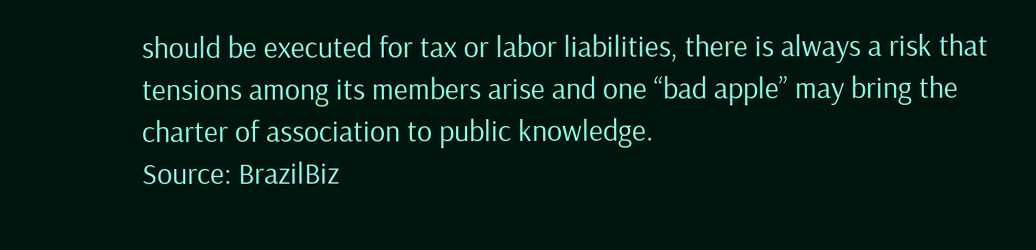should be executed for tax or labor liabilities, there is always a risk that tensions among its members arise and one “bad apple” may bring the charter of association to public knowledge.
Source: BrazilBiz